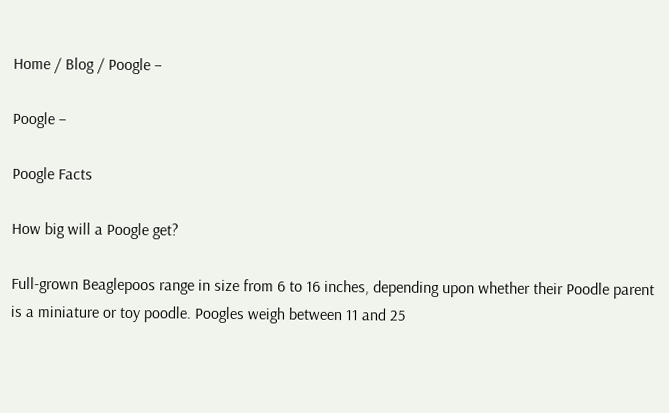Home / Blog / Poogle –

Poogle –

Poogle Facts

How big will a Poogle get?

Full-grown Beaglepoos range in size from 6 to 16 inches, depending upon whether their Poodle parent is a miniature or toy poodle. Poogles weigh between 11 and 25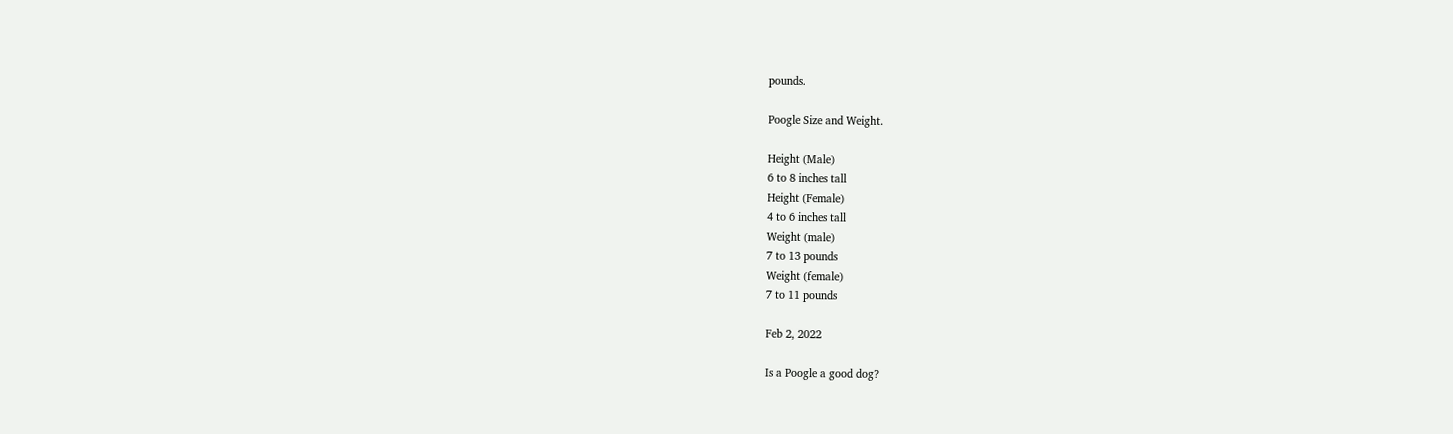pounds.

Poogle Size and Weight.

Height (Male)
6 to 8 inches tall
Height (Female)
4 to 6 inches tall
Weight (male)
7 to 13 pounds
Weight (female)
7 to 11 pounds

Feb 2, 2022

Is a Poogle a good dog?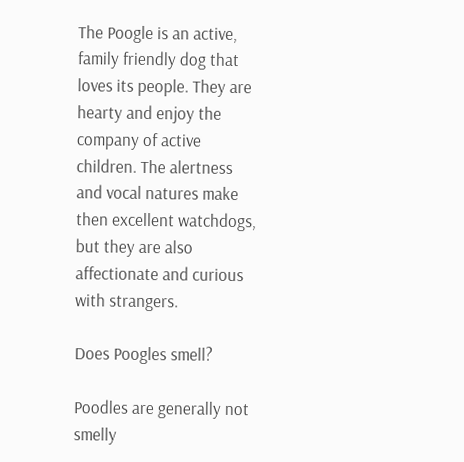The Poogle is an active, family friendly dog that loves its people. They are hearty and enjoy the company of active children. The alertness and vocal natures make then excellent watchdogs, but they are also affectionate and curious with strangers.

Does Poogles smell?

Poodles are generally not smelly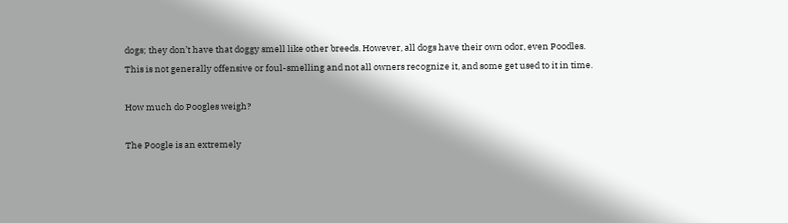dogs; they don’t have that doggy smell like other breeds. However, all dogs have their own odor, even Poodles. This is not generally offensive or foul-smelling and not all owners recognize it, and some get used to it in time.

How much do Poogles weigh?

The Poogle is an extremely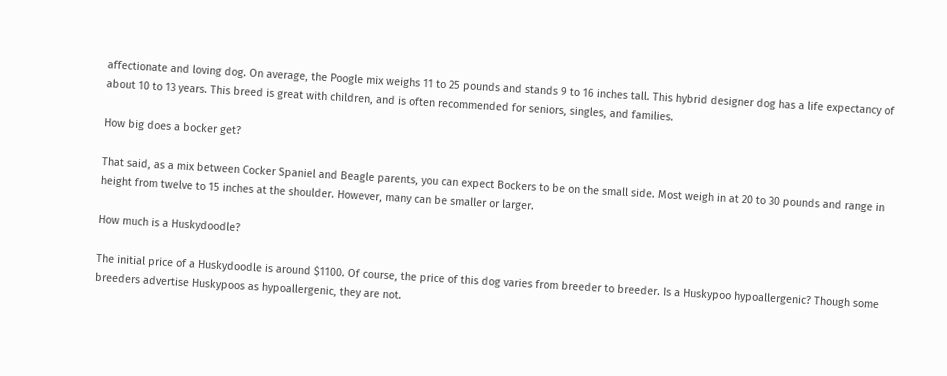affectionate and loving dog. On average, the Poogle mix weighs 11 to 25 pounds and stands 9 to 16 inches tall. This hybrid designer dog has a life expectancy of about 10 to 13 years. This breed is great with children, and is often recommended for seniors, singles, and families.

How big does a bocker get?

That said, as a mix between Cocker Spaniel and Beagle parents, you can expect Bockers to be on the small side. Most weigh in at 20 to 30 pounds and range in height from twelve to 15 inches at the shoulder. However, many can be smaller or larger.

How much is a Huskydoodle?

The initial price of a Huskydoodle is around $1100. Of course, the price of this dog varies from breeder to breeder. Is a Huskypoo hypoallergenic? Though some breeders advertise Huskypoos as hypoallergenic, they are not.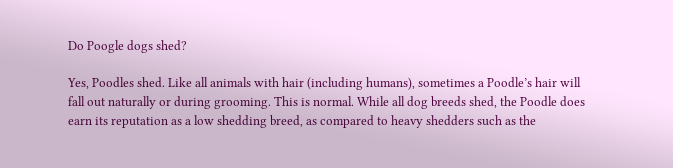Do Poogle dogs shed?

Yes, Poodles shed. Like all animals with hair (including humans), sometimes a Poodle’s hair will fall out naturally or during grooming. This is normal. While all dog breeds shed, the Poodle does earn its reputation as a low shedding breed, as compared to heavy shedders such as the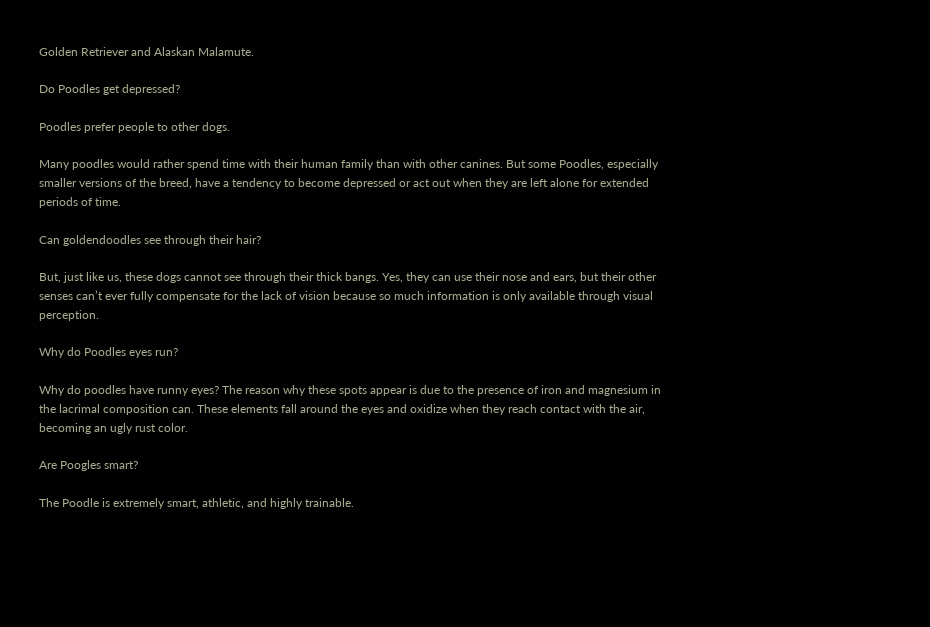Golden Retriever and Alaskan Malamute.

Do Poodles get depressed?

Poodles prefer people to other dogs.

Many poodles would rather spend time with their human family than with other canines. But some Poodles, especially smaller versions of the breed, have a tendency to become depressed or act out when they are left alone for extended periods of time.

Can goldendoodles see through their hair?

But, just like us, these dogs cannot see through their thick bangs. Yes, they can use their nose and ears, but their other senses can’t ever fully compensate for the lack of vision because so much information is only available through visual perception.

Why do Poodles eyes run?

Why do poodles have runny eyes? The reason why these spots appear is due to the presence of iron and magnesium in the lacrimal composition can. These elements fall around the eyes and oxidize when they reach contact with the air, becoming an ugly rust color.

Are Poogles smart?

The Poodle is extremely smart, athletic, and highly trainable.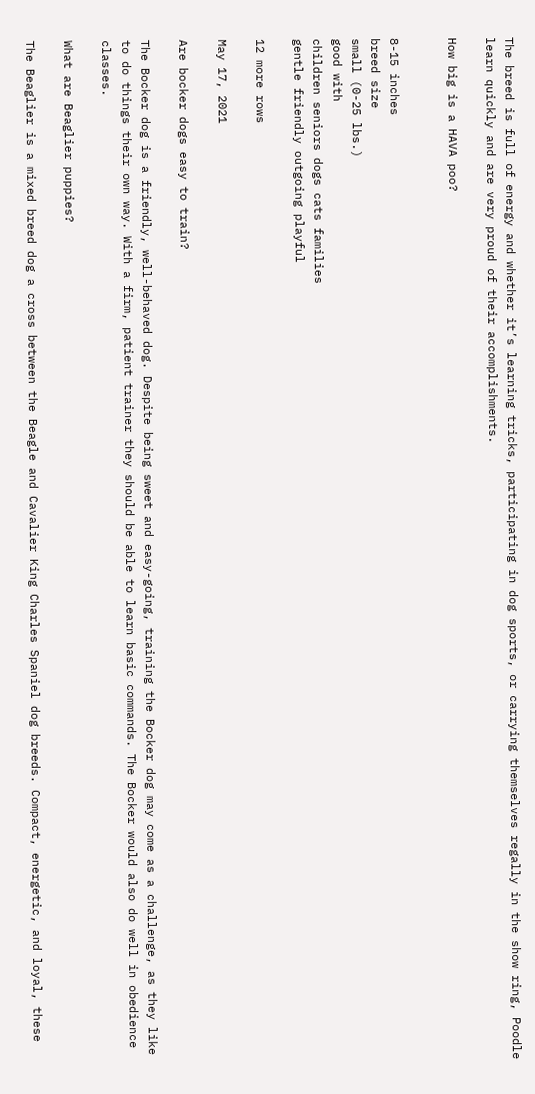The breed is full of energy and whether it’s learning tricks, participating in dog sports, or carrying themselves regally in the show ring, Poodle learn quickly and are very proud of their accomplishments.

How big is a HAVA poo?


8-15 inches
breed size
small (0-25 lbs.)
good with
children seniors dogs cats families
gentle friendly outgoing playful

12 more rows

May 17, 2021

Are bocker dogs easy to train?

The Bocker dog is a friendly, well-behaved dog. Despite being sweet and easy-going, training the Bocker dog may come as a challenge, as they like to do things their own way. With a firm, patient trainer they should be able to learn basic commands. The Bocker would also do well in obedience classes.

What are Beaglier puppies?

The Beaglier is a mixed breed dog a cross between the Beagle and Cavalier King Charles Spaniel dog breeds. Compact, energetic, and loyal, these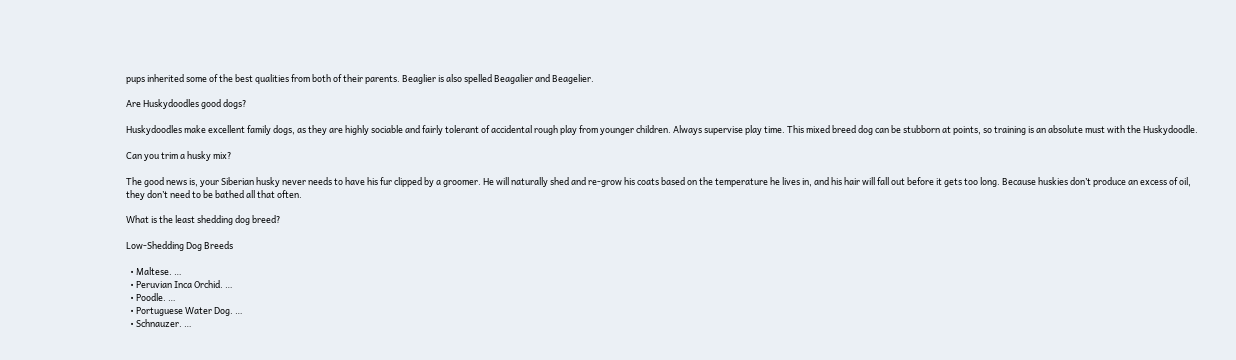pups inherited some of the best qualities from both of their parents. Beaglier is also spelled Beagalier and Beagelier.

Are Huskydoodles good dogs?

Huskydoodles make excellent family dogs, as they are highly sociable and fairly tolerant of accidental rough play from younger children. Always supervise play time. This mixed breed dog can be stubborn at points, so training is an absolute must with the Huskydoodle.

Can you trim a husky mix?

The good news is, your Siberian husky never needs to have his fur clipped by a groomer. He will naturally shed and re-grow his coats based on the temperature he lives in, and his hair will fall out before it gets too long. Because huskies don’t produce an excess of oil, they don’t need to be bathed all that often.

What is the least shedding dog breed?

Low-Shedding Dog Breeds

  • Maltese. …
  • Peruvian Inca Orchid. …
  • Poodle. …
  • Portuguese Water Dog. …
  • Schnauzer. …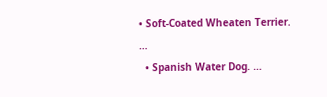• Soft-Coated Wheaten Terrier. …
  • Spanish Water Dog. …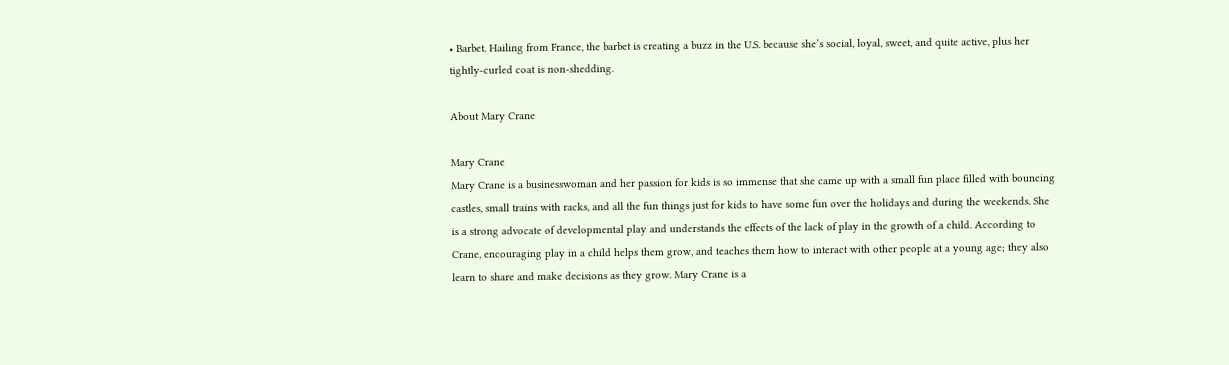• Barbet. Hailing from France, the barbet is creating a buzz in the U.S. because she’s social, loyal, sweet, and quite active, plus her tightly-curled coat is non-shedding.

About Mary Crane

Mary Crane
Mary Crane is a businesswoman and her passion for kids is so immense that she came up with a small fun place filled with bouncing castles, small trains with racks, and all the fun things just for kids to have some fun over the holidays and during the weekends. She is a strong advocate of developmental play and understands the effects of the lack of play in the growth of a child. According to Crane, encouraging play in a child helps them grow, and teaches them how to interact with other people at a young age; they also learn to share and make decisions as they grow. Mary Crane is a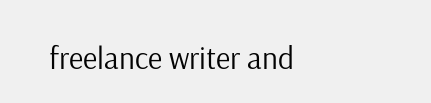freelance writer and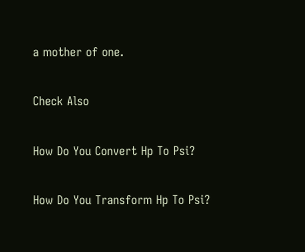a mother of one.

Check Also

How Do You Convert Hp To Psi?

How Do You Transform Hp To Psi?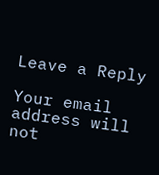Leave a Reply

Your email address will not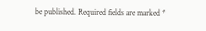be published. Required fields are marked *